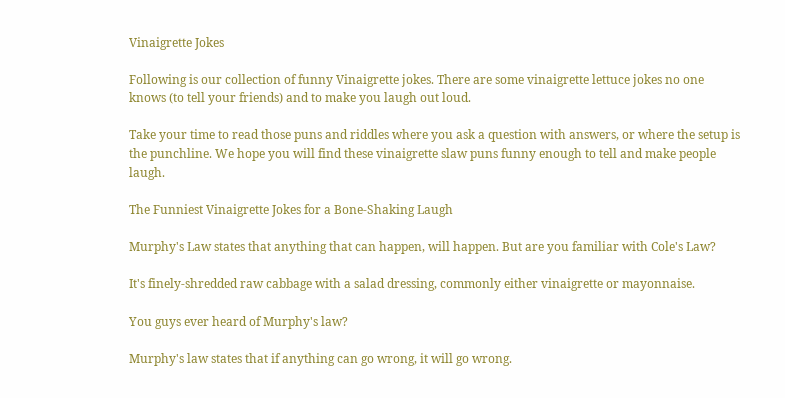Vinaigrette Jokes

Following is our collection of funny Vinaigrette jokes. There are some vinaigrette lettuce jokes no one knows (to tell your friends) and to make you laugh out loud.

Take your time to read those puns and riddles where you ask a question with answers, or where the setup is the punchline. We hope you will find these vinaigrette slaw puns funny enough to tell and make people laugh.

The Funniest Vinaigrette Jokes for a Bone-Shaking Laugh

Murphy's Law states that anything that can happen, will happen. But are you familiar with Cole's Law?

It's finely-shredded raw cabbage with a salad dressing, commonly either vinaigrette or mayonnaise.

You guys ever heard of Murphy's law?

Murphy's law states that if anything can go wrong, it will go wrong.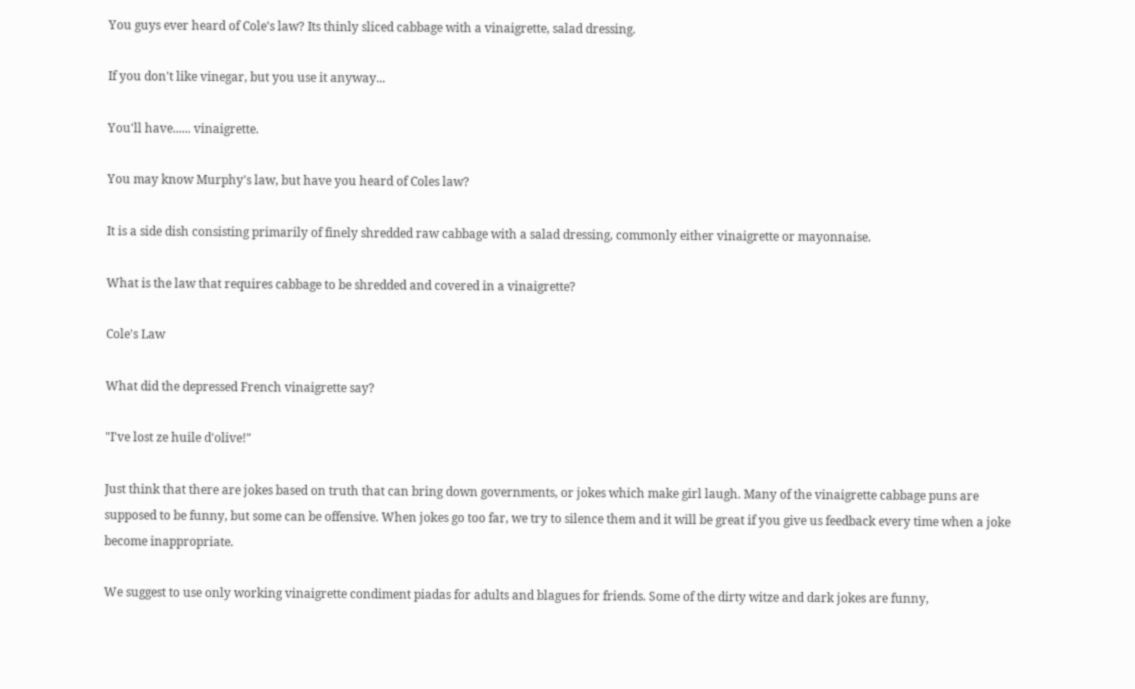You guys ever heard of Cole's law? Its thinly sliced cabbage with a vinaigrette, salad dressing.

If you don't like vinegar, but you use it anyway...

You'll have...... vinaigrette.

You may know Murphy's law, but have you heard of Coles law?

It is a side dish consisting primarily of finely shredded raw cabbage with a salad dressing, commonly either vinaigrette or mayonnaise.

What is the law that requires cabbage to be shredded and covered in a vinaigrette?

Cole's Law

What did the depressed French vinaigrette say?

"I've lost ze huile d'olive!"

Just think that there are jokes based on truth that can bring down governments, or jokes which make girl laugh. Many of the vinaigrette cabbage puns are supposed to be funny, but some can be offensive. When jokes go too far, we try to silence them and it will be great if you give us feedback every time when a joke become inappropriate.

We suggest to use only working vinaigrette condiment piadas for adults and blagues for friends. Some of the dirty witze and dark jokes are funny,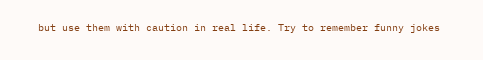but use them with caution in real life. Try to remember funny jokes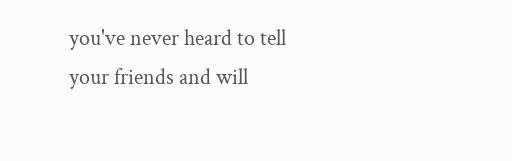you've never heard to tell your friends and will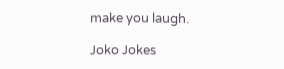make you laugh.

Joko Jokes